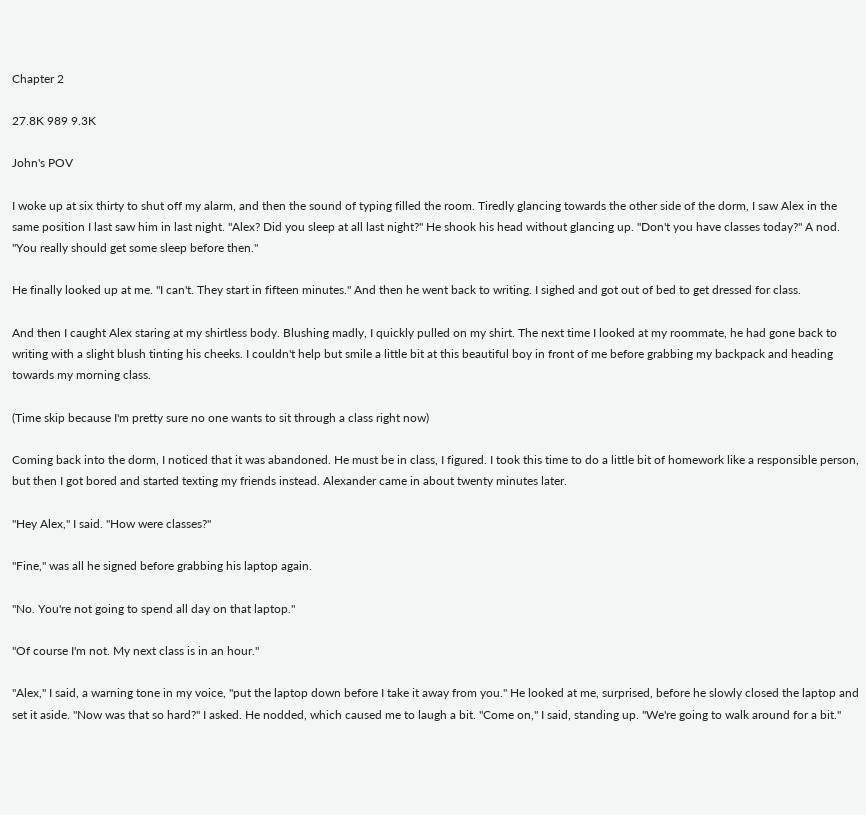Chapter 2

27.8K 989 9.3K

John's POV

I woke up at six thirty to shut off my alarm, and then the sound of typing filled the room. Tiredly glancing towards the other side of the dorm, I saw Alex in the same position I last saw him in last night. "Alex? Did you sleep at all last night?" He shook his head without glancing up. "Don't you have classes today?" A nod. "You really should get some sleep before then."

He finally looked up at me. "I can't. They start in fifteen minutes." And then he went back to writing. I sighed and got out of bed to get dressed for class.

And then I caught Alex staring at my shirtless body. Blushing madly, I quickly pulled on my shirt. The next time I looked at my roommate, he had gone back to writing with a slight blush tinting his cheeks. I couldn't help but smile a little bit at this beautiful boy in front of me before grabbing my backpack and heading towards my morning class.

(Time skip because I'm pretty sure no one wants to sit through a class right now)

Coming back into the dorm, I noticed that it was abandoned. He must be in class, I figured. I took this time to do a little bit of homework like a responsible person, but then I got bored and started texting my friends instead. Alexander came in about twenty minutes later.

"Hey Alex," I said. "How were classes?"

"Fine," was all he signed before grabbing his laptop again.

"No. You're not going to spend all day on that laptop."

"Of course I'm not. My next class is in an hour."

"Alex," I said, a warning tone in my voice, "put the laptop down before I take it away from you." He looked at me, surprised, before he slowly closed the laptop and set it aside. "Now was that so hard?" I asked. He nodded, which caused me to laugh a bit. "Come on," I said, standing up. "We're going to walk around for a bit."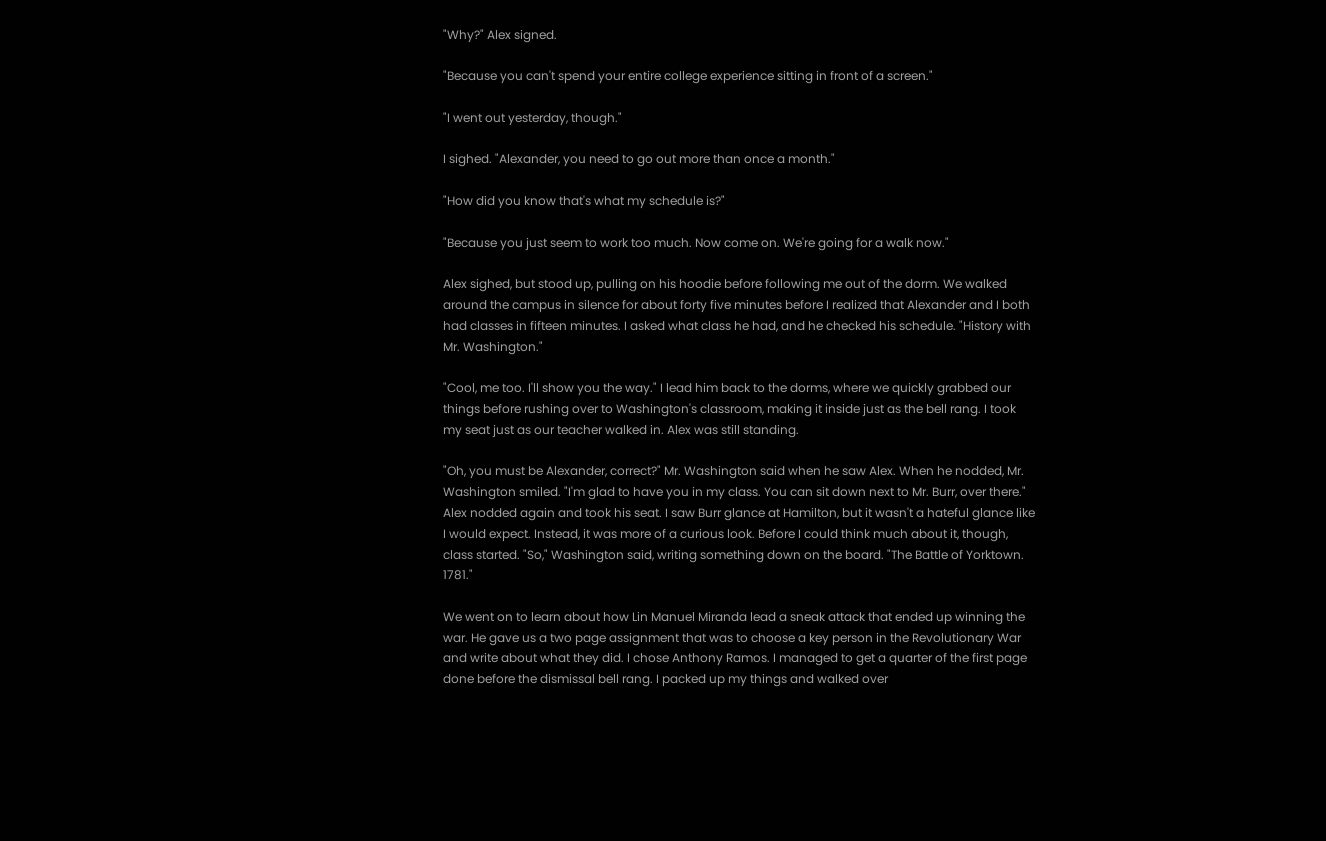"Why?" Alex signed.

"Because you can't spend your entire college experience sitting in front of a screen."

"I went out yesterday, though."

I sighed. "Alexander, you need to go out more than once a month."

"How did you know that's what my schedule is?"

"Because you just seem to work too much. Now come on. We're going for a walk now."

Alex sighed, but stood up, pulling on his hoodie before following me out of the dorm. We walked around the campus in silence for about forty five minutes before I realized that Alexander and I both had classes in fifteen minutes. I asked what class he had, and he checked his schedule. "History with Mr. Washington."

"Cool, me too. I'll show you the way." I lead him back to the dorms, where we quickly grabbed our things before rushing over to Washington's classroom, making it inside just as the bell rang. I took my seat just as our teacher walked in. Alex was still standing.

"Oh, you must be Alexander, correct?" Mr. Washington said when he saw Alex. When he nodded, Mr. Washington smiled. "I'm glad to have you in my class. You can sit down next to Mr. Burr, over there." Alex nodded again and took his seat. I saw Burr glance at Hamilton, but it wasn't a hateful glance like I would expect. Instead, it was more of a curious look. Before I could think much about it, though, class started. "So," Washington said, writing something down on the board. "The Battle of Yorktown. 1781."

We went on to learn about how Lin Manuel Miranda lead a sneak attack that ended up winning the war. He gave us a two page assignment that was to choose a key person in the Revolutionary War and write about what they did. I chose Anthony Ramos. I managed to get a quarter of the first page done before the dismissal bell rang. I packed up my things and walked over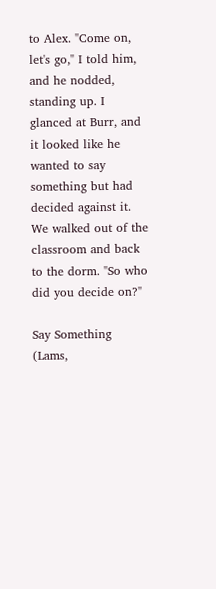to Alex. "Come on, let's go," I told him, and he nodded, standing up. I glanced at Burr, and it looked like he wanted to say something but had decided against it. We walked out of the classroom and back to the dorm. "So who did you decide on?"

Say Something  (Lams,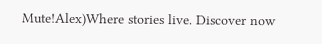Mute!Alex)Where stories live. Discover now